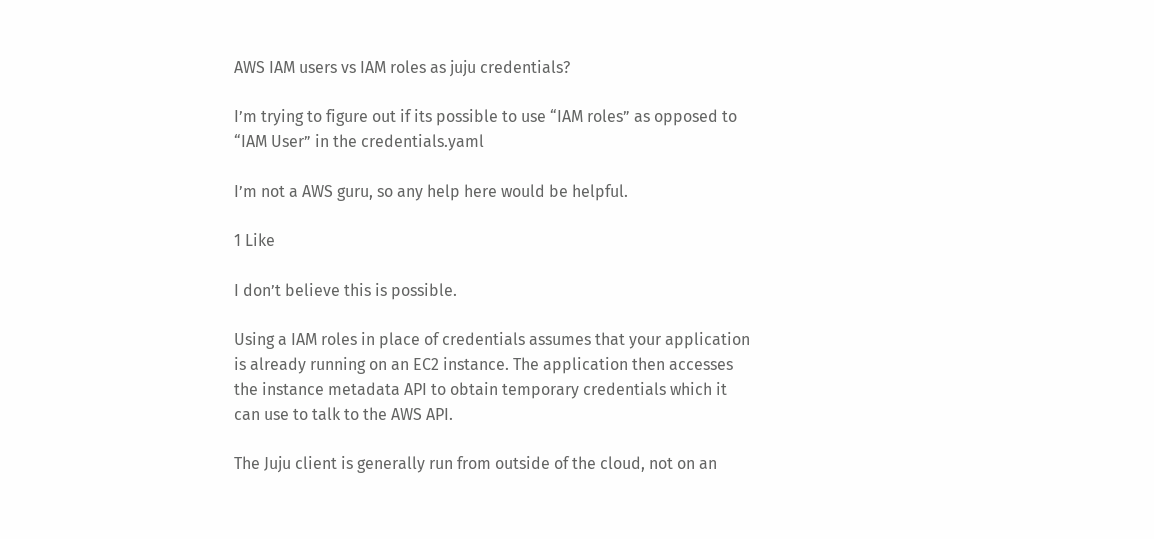AWS IAM users vs IAM roles as juju credentials?

I’m trying to figure out if its possible to use “IAM roles” as opposed to “IAM User” in the credentials.yaml

I’m not a AWS guru, so any help here would be helpful.

1 Like

I don’t believe this is possible.

Using a IAM roles in place of credentials assumes that your application is already running on an EC2 instance. The application then accesses the instance metadata API to obtain temporary credentials which it can use to talk to the AWS API.

The Juju client is generally run from outside of the cloud, not on an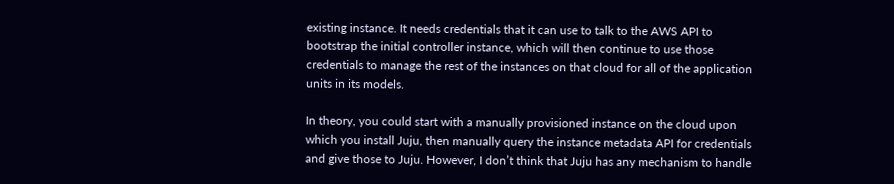existing instance. It needs credentials that it can use to talk to the AWS API to bootstrap the initial controller instance, which will then continue to use those credentials to manage the rest of the instances on that cloud for all of the application units in its models.

In theory, you could start with a manually provisioned instance on the cloud upon which you install Juju, then manually query the instance metadata API for credentials and give those to Juju. However, I don’t think that Juju has any mechanism to handle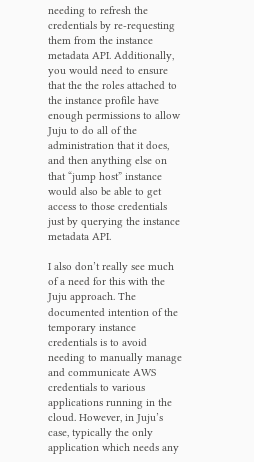needing to refresh the credentials by re-requesting them from the instance metadata API. Additionally, you would need to ensure that the the roles attached to the instance profile have enough permissions to allow Juju to do all of the administration that it does, and then anything else on that “jump host” instance would also be able to get access to those credentials just by querying the instance metadata API.

I also don’t really see much of a need for this with the Juju approach. The documented intention of the temporary instance credentials is to avoid needing to manually manage and communicate AWS credentials to various applications running in the cloud. However, in Juju’s case, typically the only application which needs any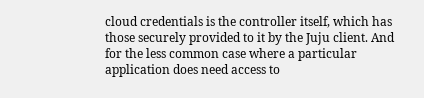cloud credentials is the controller itself, which has those securely provided to it by the Juju client. And for the less common case where a particular application does need access to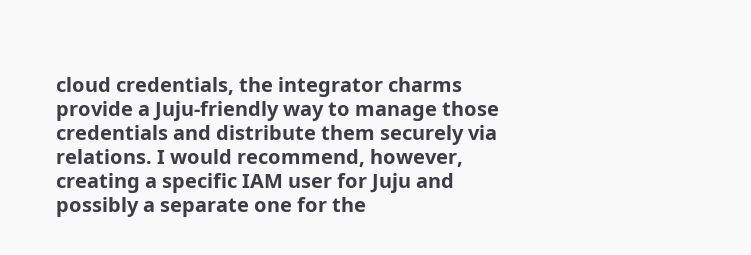cloud credentials, the integrator charms provide a Juju-friendly way to manage those credentials and distribute them securely via relations. I would recommend, however, creating a specific IAM user for Juju and possibly a separate one for the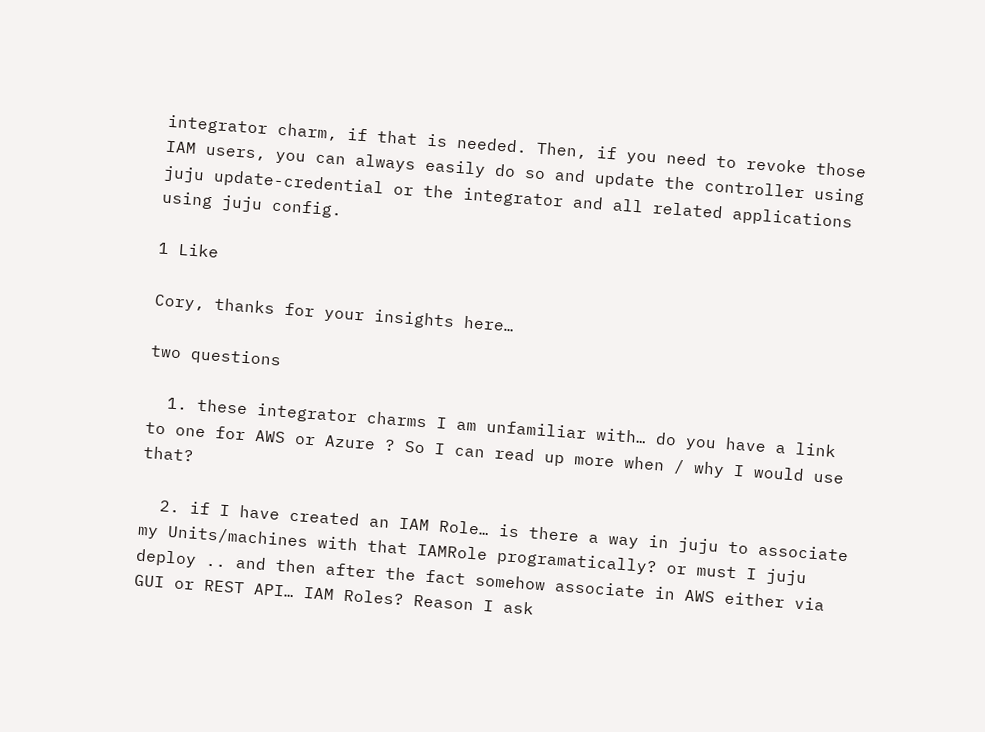integrator charm, if that is needed. Then, if you need to revoke those IAM users, you can always easily do so and update the controller using juju update-credential or the integrator and all related applications using juju config.

1 Like

Cory, thanks for your insights here…

two questions

  1. these integrator charms I am unfamiliar with… do you have a link to one for AWS or Azure ? So I can read up more when / why I would use that?

  2. if I have created an IAM Role… is there a way in juju to associate my Units/machines with that IAMRole programatically? or must I juju deploy .. and then after the fact somehow associate in AWS either via GUI or REST API… IAM Roles? Reason I ask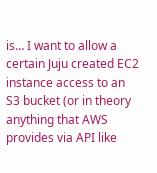is… I want to allow a certain Juju created EC2 instance access to an S3 bucket (or in theory anything that AWS provides via API like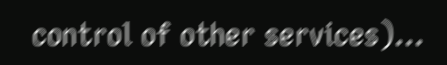control of other services)…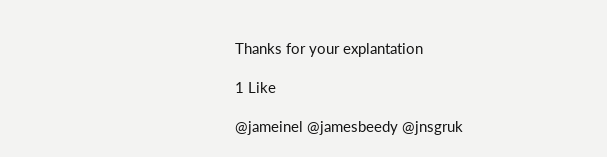Thanks for your explantation

1 Like

@jameinel @jamesbeedy @jnsgruk